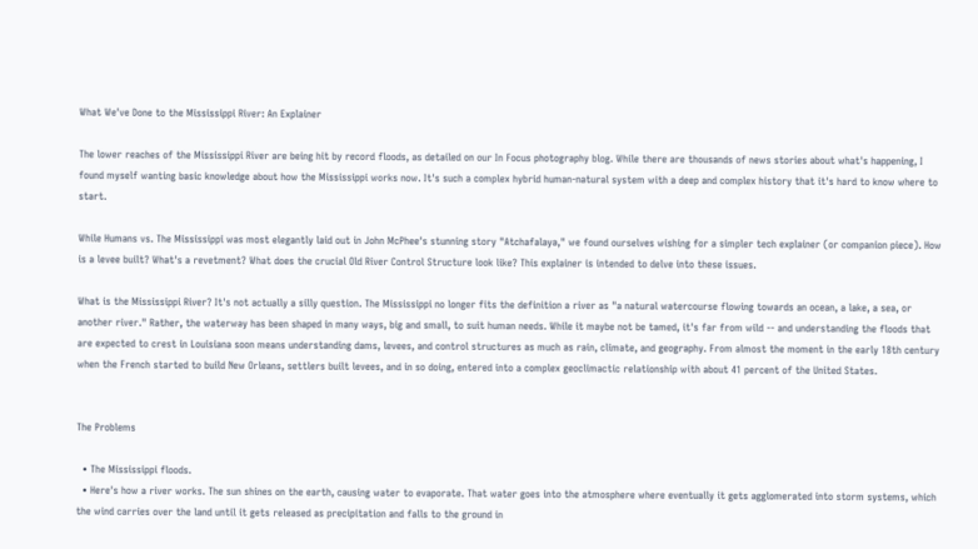What We've Done to the Mississippi River: An Explainer

The lower reaches of the Mississippi River are being hit by record floods, as detailed on our In Focus photography blog. While there are thousands of news stories about what's happening, I found myself wanting basic knowledge about how the Mississippi works now. It's such a complex hybrid human-natural system with a deep and complex history that it's hard to know where to start.

While Humans vs. The Mississippi was most elegantly laid out in John McPhee's stunning story "Atchafalaya," we found ourselves wishing for a simpler tech explainer (or companion piece). How is a levee built? What's a revetment? What does the crucial Old River Control Structure look like? This explainer is intended to delve into these issues.

What is the Mississippi River? It's not actually a silly question. The Mississippi no longer fits the definition a river as "a natural watercourse flowing towards an ocean, a lake, a sea, or another river." Rather, the waterway has been shaped in many ways, big and small, to suit human needs. While it maybe not be tamed, it's far from wild -- and understanding the floods that are expected to crest in Louisiana soon means understanding dams, levees, and control structures as much as rain, climate, and geography. From almost the moment in the early 18th century when the French started to build New Orleans, settlers built levees, and in so doing, entered into a complex geoclimactic relationship with about 41 percent of the United States.


The Problems

  • The Mississippi floods.
  • Here's how a river works. The sun shines on the earth, causing water to evaporate. That water goes into the atmosphere where eventually it gets agglomerated into storm systems, which the wind carries over the land until it gets released as precipitation and falls to the ground in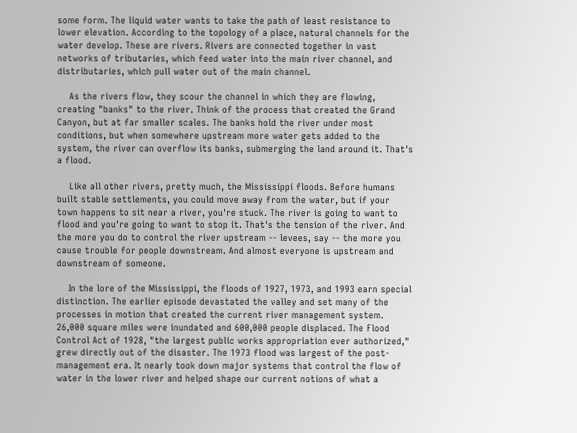some form. The liquid water wants to take the path of least resistance to lower elevation. According to the topology of a place, natural channels for the water develop. These are rivers. Rivers are connected together in vast networks of tributaries, which feed water into the main river channel, and distributaries, which pull water out of the main channel.

    As the rivers flow, they scour the channel in which they are flowing, creating "banks" to the river. Think of the process that created the Grand Canyon, but at far smaller scales. The banks hold the river under most conditions, but when somewhere upstream more water gets added to the system, the river can overflow its banks, submerging the land around it. That's a flood.

    Like all other rivers, pretty much, the Mississippi floods. Before humans built stable settlements, you could move away from the water, but if your town happens to sit near a river, you're stuck. The river is going to want to flood and you're going to want to stop it. That's the tension of the river. And the more you do to control the river upstream -- levees, say -- the more you cause trouble for people downstream. And almost everyone is upstream and downstream of someone.

    In the lore of the Mississippi, the floods of 1927, 1973, and 1993 earn special distinction. The earlier episode devastated the valley and set many of the processes in motion that created the current river management system. 26,000 square miles were inundated and 600,000 people displaced. The Flood Control Act of 1928, "the largest public works appropriation ever authorized," grew directly out of the disaster. The 1973 flood was largest of the post-management era. It nearly took down major systems that control the flow of water in the lower river and helped shape our current notions of what a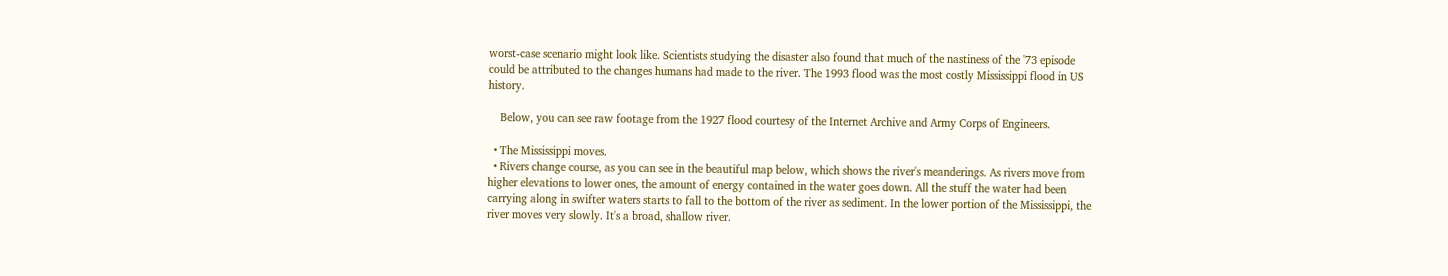worst-case scenario might look like. Scientists studying the disaster also found that much of the nastiness of the '73 episode could be attributed to the changes humans had made to the river. The 1993 flood was the most costly Mississippi flood in US history.

    Below, you can see raw footage from the 1927 flood courtesy of the Internet Archive and Army Corps of Engineers.

  • The Mississippi moves.
  • Rivers change course, as you can see in the beautiful map below, which shows the river's meanderings. As rivers move from higher elevations to lower ones, the amount of energy contained in the water goes down. All the stuff the water had been carrying along in swifter waters starts to fall to the bottom of the river as sediment. In the lower portion of the Mississippi, the river moves very slowly. It's a broad, shallow river.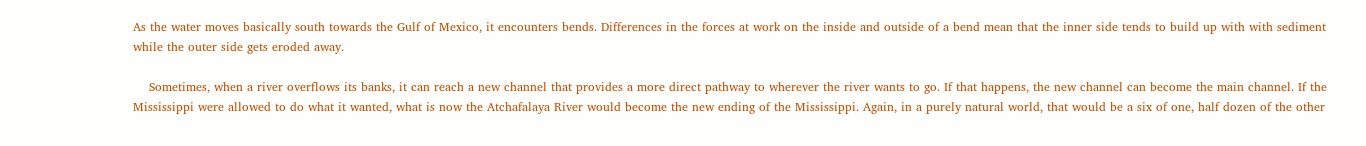As the water moves basically south towards the Gulf of Mexico, it encounters bends. Differences in the forces at work on the inside and outside of a bend mean that the inner side tends to build up with with sediment while the outer side gets eroded away.

    Sometimes, when a river overflows its banks, it can reach a new channel that provides a more direct pathway to wherever the river wants to go. If that happens, the new channel can become the main channel. If the Mississippi were allowed to do what it wanted, what is now the Atchafalaya River would become the new ending of the Mississippi. Again, in a purely natural world, that would be a six of one, half dozen of the other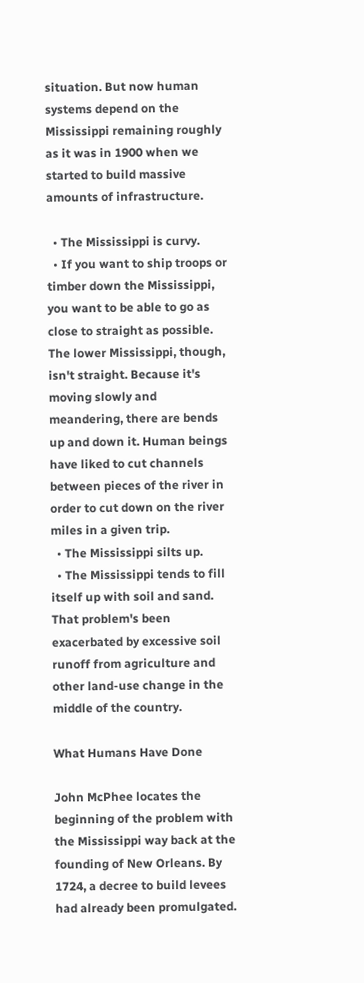situation. But now human systems depend on the Mississippi remaining roughly as it was in 1900 when we started to build massive amounts of infrastructure.

  • The Mississippi is curvy.
  • If you want to ship troops or timber down the Mississippi, you want to be able to go as close to straight as possible. The lower Mississippi, though, isn't straight. Because it's moving slowly and meandering, there are bends up and down it. Human beings have liked to cut channels between pieces of the river in order to cut down on the river miles in a given trip.
  • The Mississippi silts up.
  • The Mississippi tends to fill itself up with soil and sand. That problem's been exacerbated by excessive soil runoff from agriculture and other land-use change in the middle of the country.

What Humans Have Done

John McPhee locates the beginning of the problem with the Mississippi way back at the founding of New Orleans. By 1724, a decree to build levees had already been promulgated.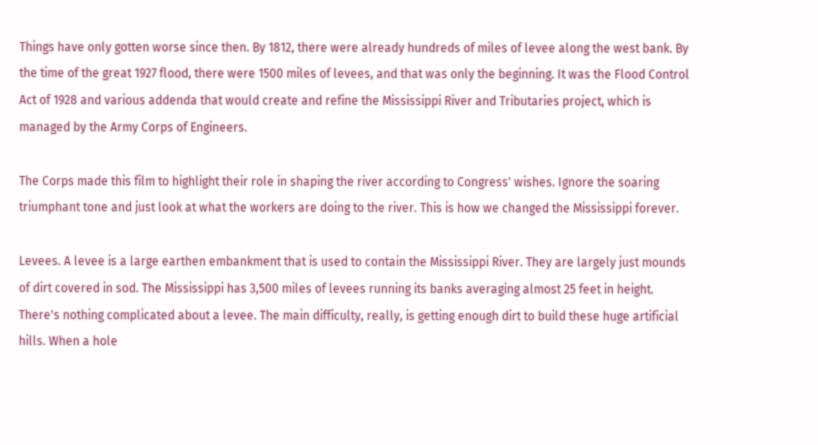Things have only gotten worse since then. By 1812, there were already hundreds of miles of levee along the west bank. By the time of the great 1927 flood, there were 1500 miles of levees, and that was only the beginning. It was the Flood Control Act of 1928 and various addenda that would create and refine the Mississippi River and Tributaries project, which is managed by the Army Corps of Engineers.

The Corps made this film to highlight their role in shaping the river according to Congress' wishes. Ignore the soaring triumphant tone and just look at what the workers are doing to the river. This is how we changed the Mississippi forever.

Levees. A levee is a large earthen embankment that is used to contain the Mississippi River. They are largely just mounds of dirt covered in sod. The Mississippi has 3,500 miles of levees running its banks averaging almost 25 feet in height. There's nothing complicated about a levee. The main difficulty, really, is getting enough dirt to build these huge artificial hills. When a hole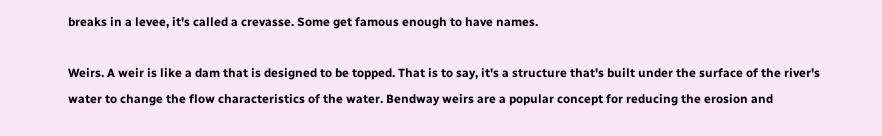breaks in a levee, it's called a crevasse. Some get famous enough to have names.

Weirs. A weir is like a dam that is designed to be topped. That is to say, it's a structure that's built under the surface of the river's water to change the flow characteristics of the water. Bendway weirs are a popular concept for reducing the erosion and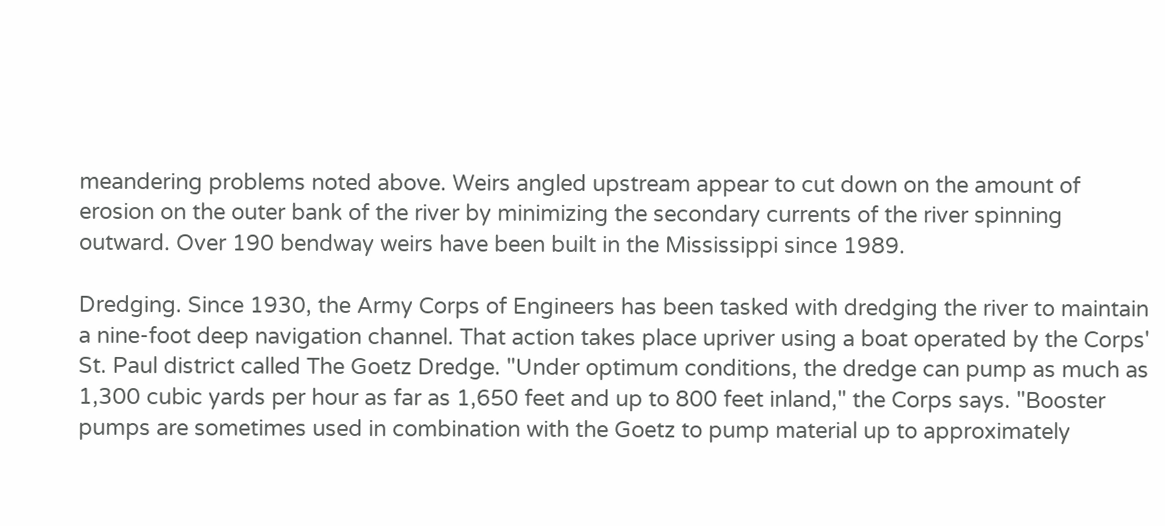meandering problems noted above. Weirs angled upstream appear to cut down on the amount of erosion on the outer bank of the river by minimizing the secondary currents of the river spinning outward. Over 190 bendway weirs have been built in the Mississippi since 1989.

Dredging. Since 1930, the Army Corps of Engineers has been tasked with dredging the river to maintain a nine-foot deep navigation channel. That action takes place upriver using a boat operated by the Corps' St. Paul district called The Goetz Dredge. "Under optimum conditions, the dredge can pump as much as 1,300 cubic yards per hour as far as 1,650 feet and up to 800 feet inland," the Corps says. "Booster pumps are sometimes used in combination with the Goetz to pump material up to approximately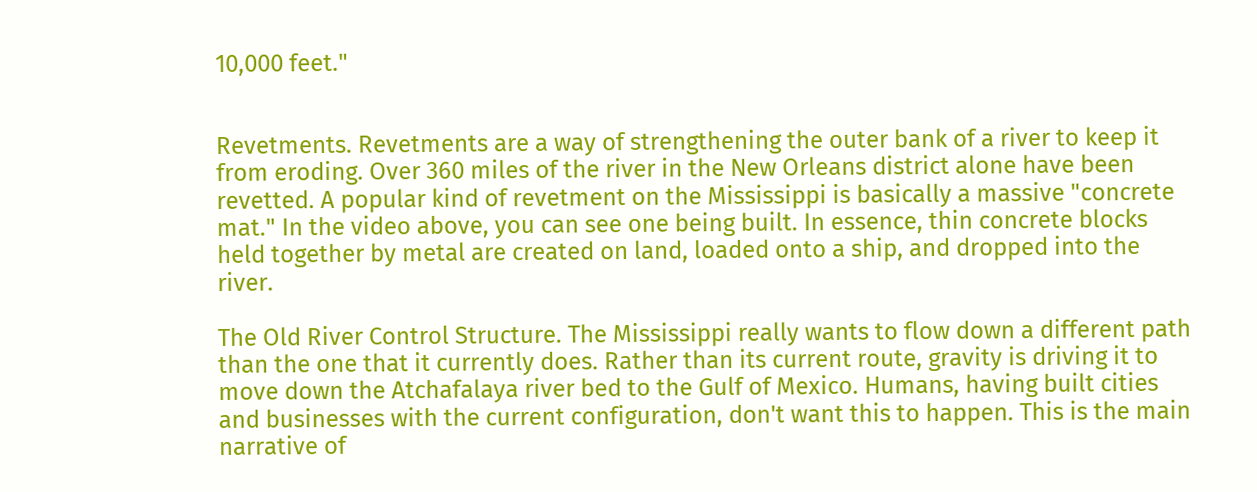10,000 feet."


Revetments. Revetments are a way of strengthening the outer bank of a river to keep it from eroding. Over 360 miles of the river in the New Orleans district alone have been revetted. A popular kind of revetment on the Mississippi is basically a massive "concrete mat." In the video above, you can see one being built. In essence, thin concrete blocks held together by metal are created on land, loaded onto a ship, and dropped into the river.

The Old River Control Structure. The Mississippi really wants to flow down a different path than the one that it currently does. Rather than its current route, gravity is driving it to move down the Atchafalaya river bed to the Gulf of Mexico. Humans, having built cities and businesses with the current configuration, don't want this to happen. This is the main narrative of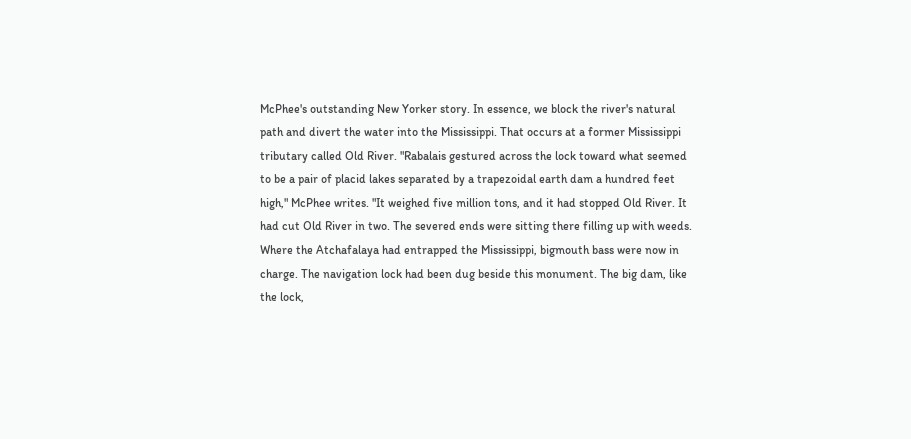McPhee's outstanding New Yorker story. In essence, we block the river's natural path and divert the water into the Mississippi. That occurs at a former Mississippi tributary called Old River. "Rabalais gestured across the lock toward what seemed to be a pair of placid lakes separated by a trapezoidal earth dam a hundred feet high," McPhee writes. "It weighed five million tons, and it had stopped Old River. It had cut Old River in two. The severed ends were sitting there filling up with weeds. Where the Atchafalaya had entrapped the Mississippi, bigmouth bass were now in charge. The navigation lock had been dug beside this monument. The big dam, like the lock,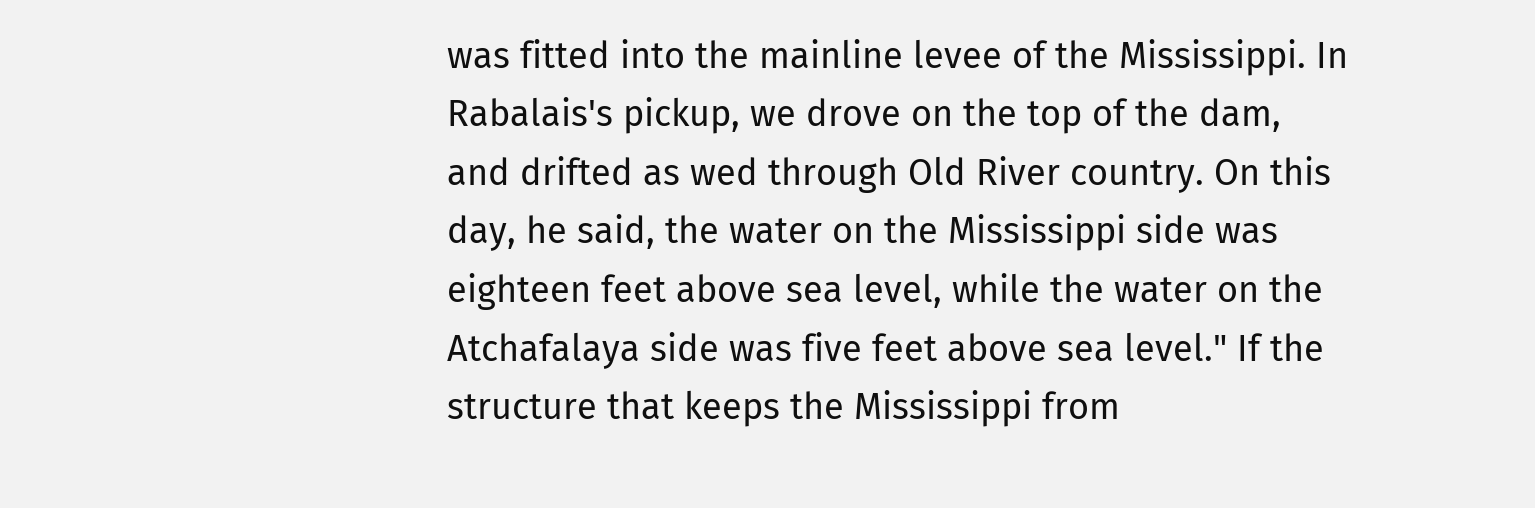was fitted into the mainline levee of the Mississippi. In Rabalais's pickup, we drove on the top of the dam, and drifted as wed through Old River country. On this day, he said, the water on the Mississippi side was eighteen feet above sea level, while the water on the Atchafalaya side was five feet above sea level." If the structure that keeps the Mississippi from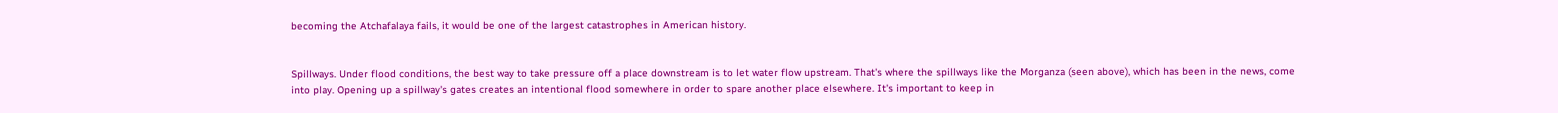becoming the Atchafalaya fails, it would be one of the largest catastrophes in American history.


Spillways. Under flood conditions, the best way to take pressure off a place downstream is to let water flow upstream. That's where the spillways like the Morganza (seen above), which has been in the news, come into play. Opening up a spillway's gates creates an intentional flood somewhere in order to spare another place elsewhere. It's important to keep in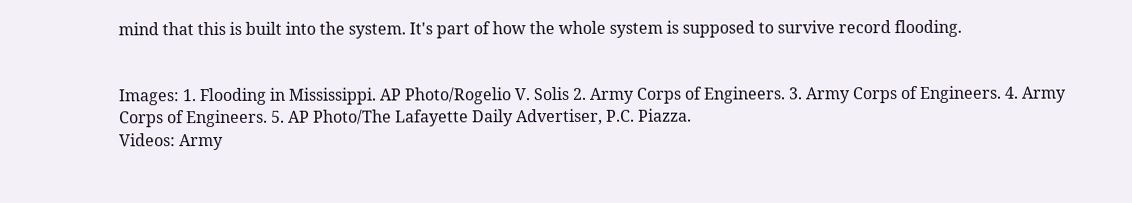mind that this is built into the system. It's part of how the whole system is supposed to survive record flooding.


Images: 1. Flooding in Mississippi. AP Photo/Rogelio V. Solis 2. Army Corps of Engineers. 3. Army Corps of Engineers. 4. Army Corps of Engineers. 5. AP Photo/The Lafayette Daily Advertiser, P.C. Piazza.
Videos: Army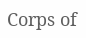Corps of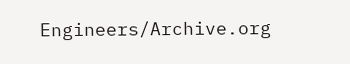Engineers/Archive.org